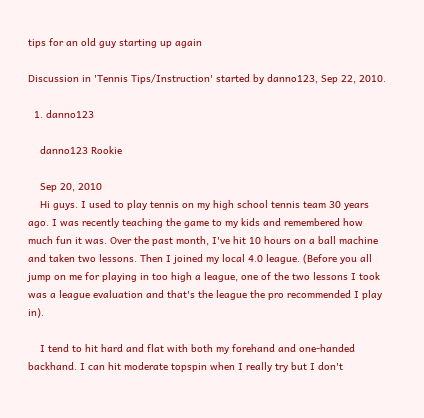tips for an old guy starting up again

Discussion in 'Tennis Tips/Instruction' started by danno123, Sep 22, 2010.

  1. danno123

    danno123 Rookie

    Sep 20, 2010
    Hi guys. I used to play tennis on my high school tennis team 30 years ago. I was recently teaching the game to my kids and remembered how much fun it was. Over the past month, I've hit 10 hours on a ball machine and taken two lessons. Then I joined my local 4.0 league. (Before you all jump on me for playing in too high a league, one of the two lessons I took was a league evaluation and that's the league the pro recommended I play in).

    I tend to hit hard and flat with both my forehand and one-handed backhand. I can hit moderate topspin when I really try but I don't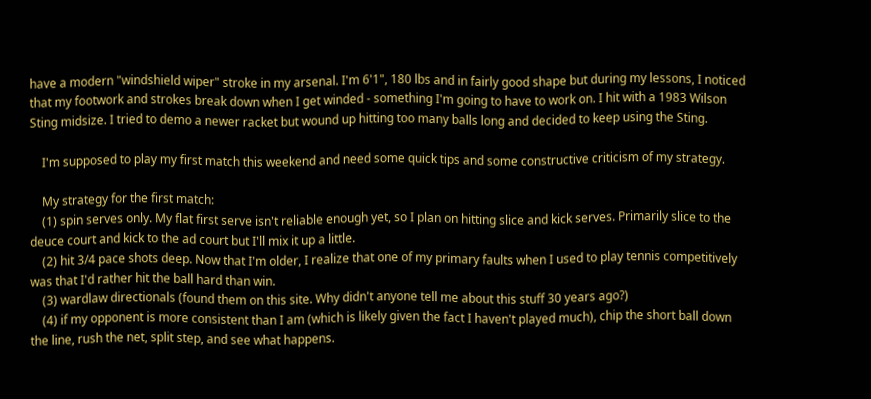have a modern "windshield wiper" stroke in my arsenal. I'm 6'1", 180 lbs and in fairly good shape but during my lessons, I noticed that my footwork and strokes break down when I get winded - something I'm going to have to work on. I hit with a 1983 Wilson Sting midsize. I tried to demo a newer racket but wound up hitting too many balls long and decided to keep using the Sting.

    I'm supposed to play my first match this weekend and need some quick tips and some constructive criticism of my strategy.

    My strategy for the first match:
    (1) spin serves only. My flat first serve isn't reliable enough yet, so I plan on hitting slice and kick serves. Primarily slice to the deuce court and kick to the ad court but I'll mix it up a little.
    (2) hit 3/4 pace shots deep. Now that I'm older, I realize that one of my primary faults when I used to play tennis competitively was that I'd rather hit the ball hard than win.
    (3) wardlaw directionals (found them on this site. Why didn't anyone tell me about this stuff 30 years ago?)
    (4) if my opponent is more consistent than I am (which is likely given the fact I haven't played much), chip the short ball down the line, rush the net, split step, and see what happens.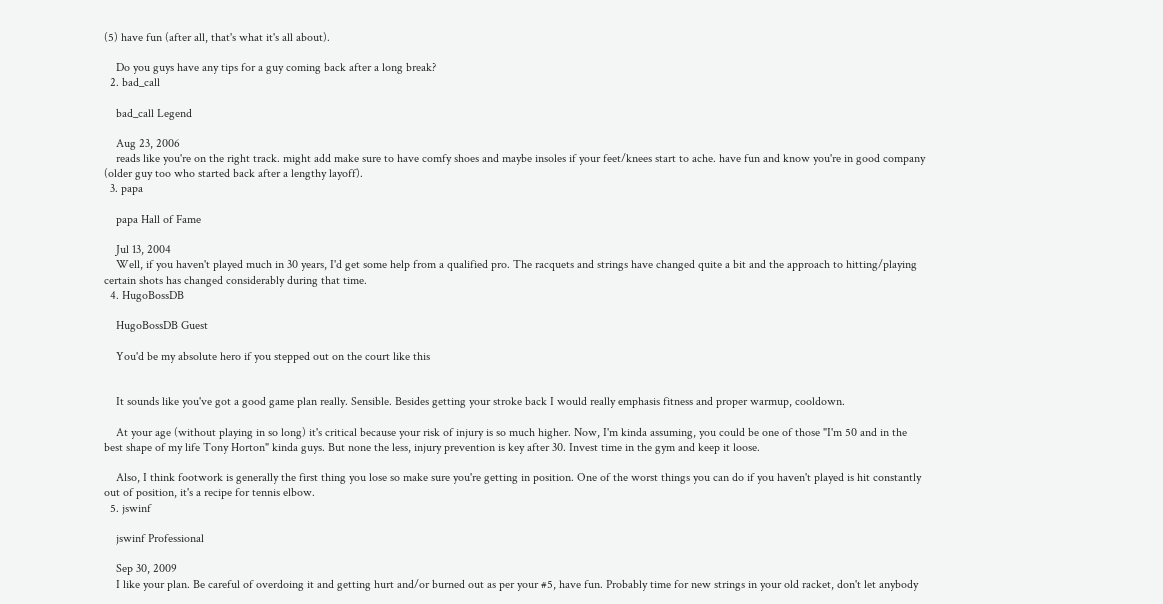(5) have fun (after all, that's what it's all about).

    Do you guys have any tips for a guy coming back after a long break?
  2. bad_call

    bad_call Legend

    Aug 23, 2006
    reads like you're on the right track. might add make sure to have comfy shoes and maybe insoles if your feet/knees start to ache. have fun and know you're in good company (older guy too who started back after a lengthy layoff).
  3. papa

    papa Hall of Fame

    Jul 13, 2004
    Well, if you haven't played much in 30 years, I'd get some help from a qualified pro. The racquets and strings have changed quite a bit and the approach to hitting/playing certain shots has changed considerably during that time.
  4. HugoBossDB

    HugoBossDB Guest

    You'd be my absolute hero if you stepped out on the court like this


    It sounds like you've got a good game plan really. Sensible. Besides getting your stroke back I would really emphasis fitness and proper warmup, cooldown.

    At your age (without playing in so long) it's critical because your risk of injury is so much higher. Now, I'm kinda assuming, you could be one of those "I'm 50 and in the best shape of my life Tony Horton" kinda guys. But none the less, injury prevention is key after 30. Invest time in the gym and keep it loose.

    Also, I think footwork is generally the first thing you lose so make sure you're getting in position. One of the worst things you can do if you haven't played is hit constantly out of position, it's a recipe for tennis elbow.
  5. jswinf

    jswinf Professional

    Sep 30, 2009
    I like your plan. Be careful of overdoing it and getting hurt and/or burned out as per your #5, have fun. Probably time for new strings in your old racket, don't let anybody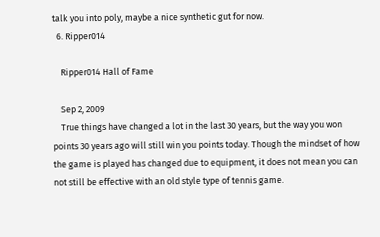talk you into poly, maybe a nice synthetic gut for now.
  6. Ripper014

    Ripper014 Hall of Fame

    Sep 2, 2009
    True things have changed a lot in the last 30 years, but the way you won points 30 years ago will still win you points today. Though the mindset of how the game is played has changed due to equipment, it does not mean you can not still be effective with an old style type of tennis game.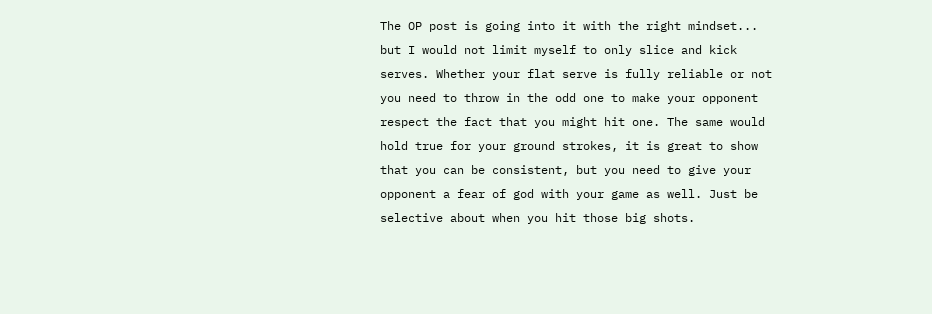The OP post is going into it with the right mindset... but I would not limit myself to only slice and kick serves. Whether your flat serve is fully reliable or not you need to throw in the odd one to make your opponent respect the fact that you might hit one. The same would hold true for your ground strokes, it is great to show that you can be consistent, but you need to give your opponent a fear of god with your game as well. Just be selective about when you hit those big shots.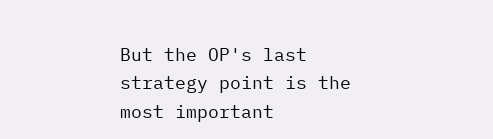But the OP's last strategy point is the most important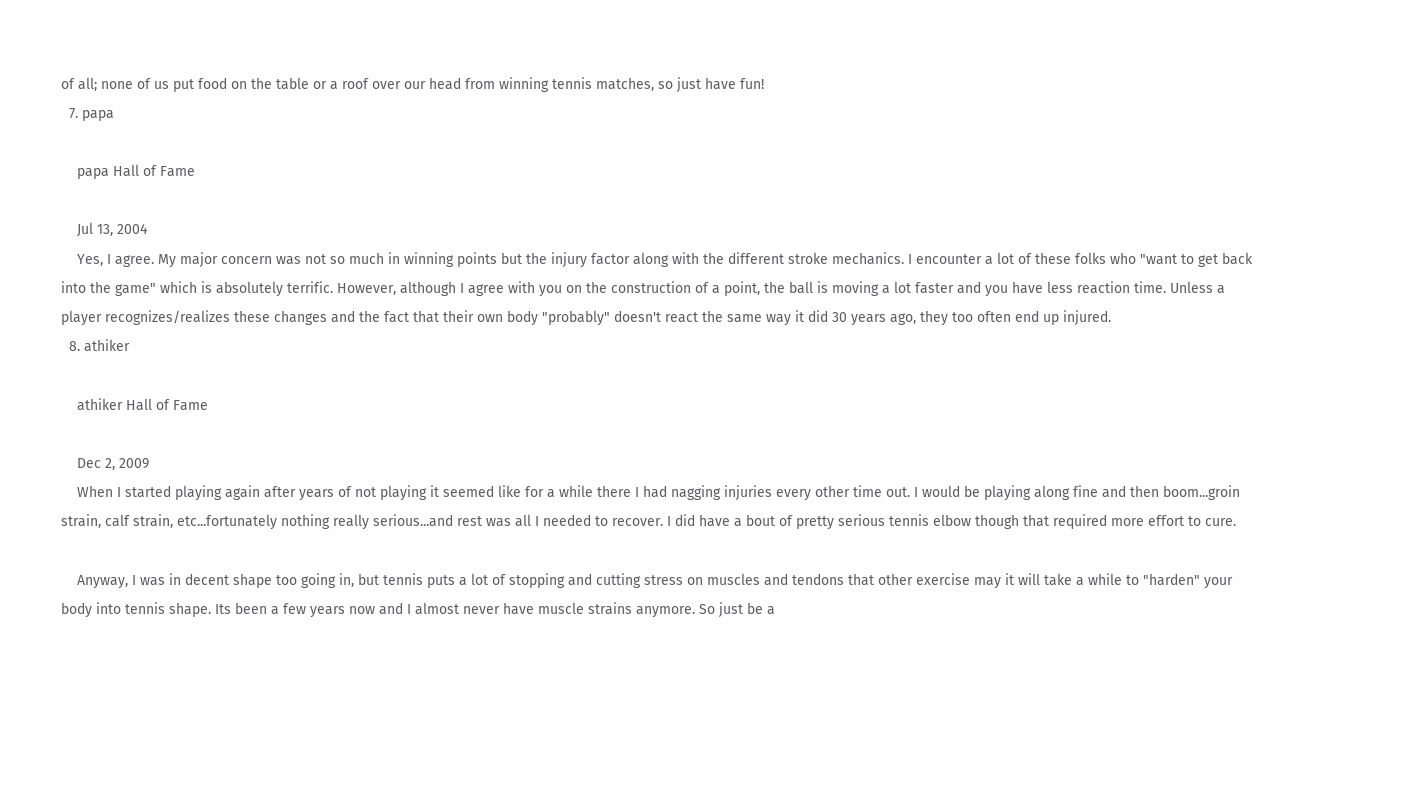of all; none of us put food on the table or a roof over our head from winning tennis matches, so just have fun!
  7. papa

    papa Hall of Fame

    Jul 13, 2004
    Yes, I agree. My major concern was not so much in winning points but the injury factor along with the different stroke mechanics. I encounter a lot of these folks who "want to get back into the game" which is absolutely terrific. However, although I agree with you on the construction of a point, the ball is moving a lot faster and you have less reaction time. Unless a player recognizes/realizes these changes and the fact that their own body "probably" doesn't react the same way it did 30 years ago, they too often end up injured.
  8. athiker

    athiker Hall of Fame

    Dec 2, 2009
    When I started playing again after years of not playing it seemed like for a while there I had nagging injuries every other time out. I would be playing along fine and then boom...groin strain, calf strain, etc...fortunately nothing really serious...and rest was all I needed to recover. I did have a bout of pretty serious tennis elbow though that required more effort to cure.

    Anyway, I was in decent shape too going in, but tennis puts a lot of stopping and cutting stress on muscles and tendons that other exercise may it will take a while to "harden" your body into tennis shape. Its been a few years now and I almost never have muscle strains anymore. So just be a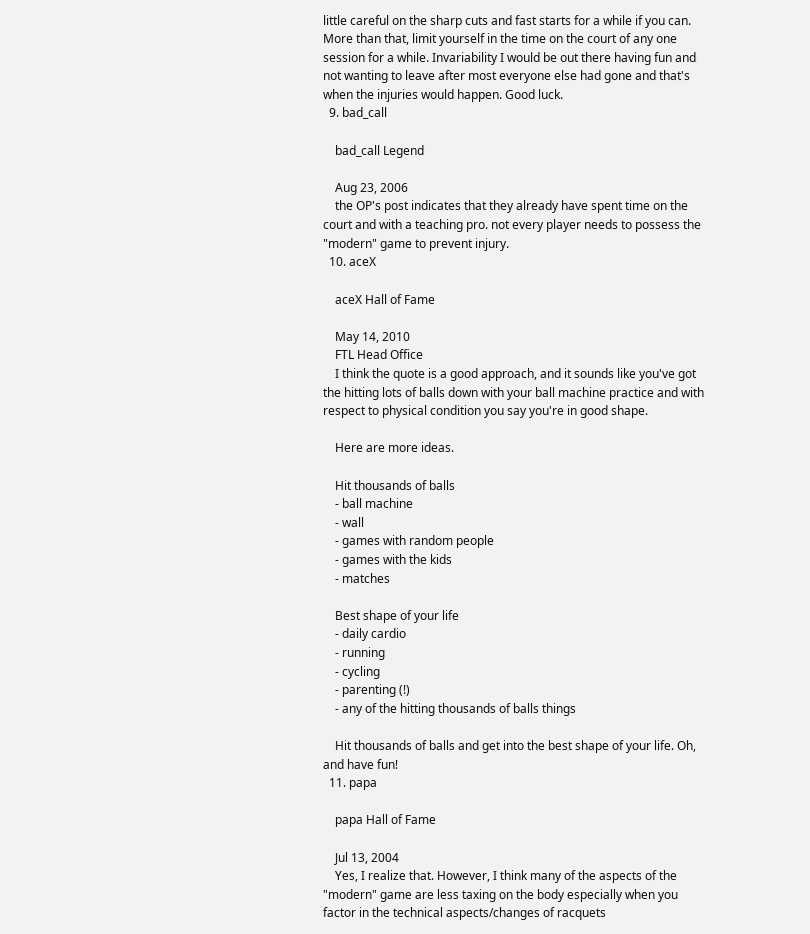little careful on the sharp cuts and fast starts for a while if you can. More than that, limit yourself in the time on the court of any one session for a while. Invariability I would be out there having fun and not wanting to leave after most everyone else had gone and that's when the injuries would happen. Good luck.
  9. bad_call

    bad_call Legend

    Aug 23, 2006
    the OP's post indicates that they already have spent time on the court and with a teaching pro. not every player needs to possess the "modern" game to prevent injury.
  10. aceX

    aceX Hall of Fame

    May 14, 2010
    FTL Head Office
    I think the quote is a good approach, and it sounds like you've got the hitting lots of balls down with your ball machine practice and with respect to physical condition you say you're in good shape.

    Here are more ideas.

    Hit thousands of balls
    - ball machine
    - wall
    - games with random people
    - games with the kids
    - matches

    Best shape of your life
    - daily cardio
    - running
    - cycling
    - parenting (!)
    - any of the hitting thousands of balls things

    Hit thousands of balls and get into the best shape of your life. Oh, and have fun!
  11. papa

    papa Hall of Fame

    Jul 13, 2004
    Yes, I realize that. However, I think many of the aspects of the "modern" game are less taxing on the body especially when you factor in the technical aspects/changes of racquets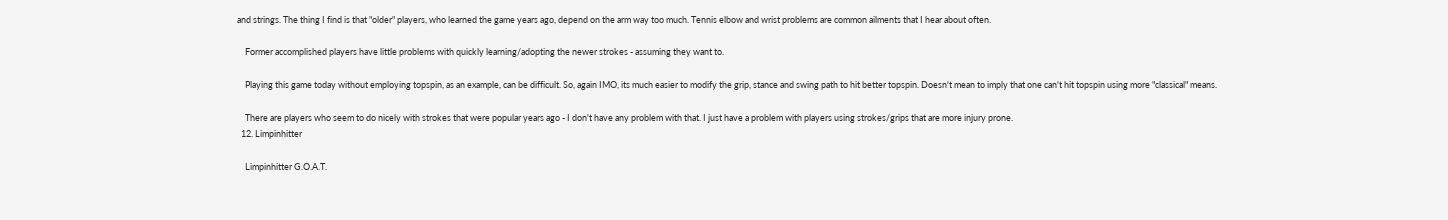and strings. The thing I find is that "older" players, who learned the game years ago, depend on the arm way too much. Tennis elbow and wrist problems are common ailments that I hear about often.

    Former accomplished players have little problems with quickly learning/adopting the newer strokes - assuming they want to.

    Playing this game today without employing topspin, as an example, can be difficult. So, again IMO, its much easier to modify the grip, stance and swing path to hit better topspin. Doesn't mean to imply that one can't hit topspin using more "classical" means.

    There are players who seem to do nicely with strokes that were popular years ago - I don't have any problem with that. I just have a problem with players using strokes/grips that are more injury prone.
  12. Limpinhitter

    Limpinhitter G.O.A.T.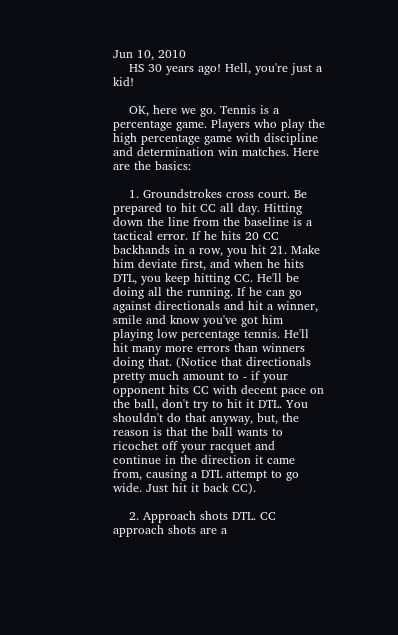Jun 10, 2010
    HS 30 years ago! Hell, you're just a kid!

    OK, here we go. Tennis is a percentage game. Players who play the high percentage game with discipline and determination win matches. Here are the basics:

    1. Groundstrokes cross court. Be prepared to hit CC all day. Hitting down the line from the baseline is a tactical error. If he hits 20 CC backhands in a row, you hit 21. Make him deviate first, and when he hits DTL, you keep hitting CC. He'll be doing all the running. If he can go against directionals and hit a winner, smile and know you've got him playing low percentage tennis. He'll hit many more errors than winners doing that. (Notice that directionals pretty much amount to - if your opponent hits CC with decent pace on the ball, don't try to hit it DTL. You shouldn't do that anyway, but, the reason is that the ball wants to ricochet off your racquet and continue in the direction it came from, causing a DTL attempt to go wide. Just hit it back CC).

    2. Approach shots DTL. CC approach shots are a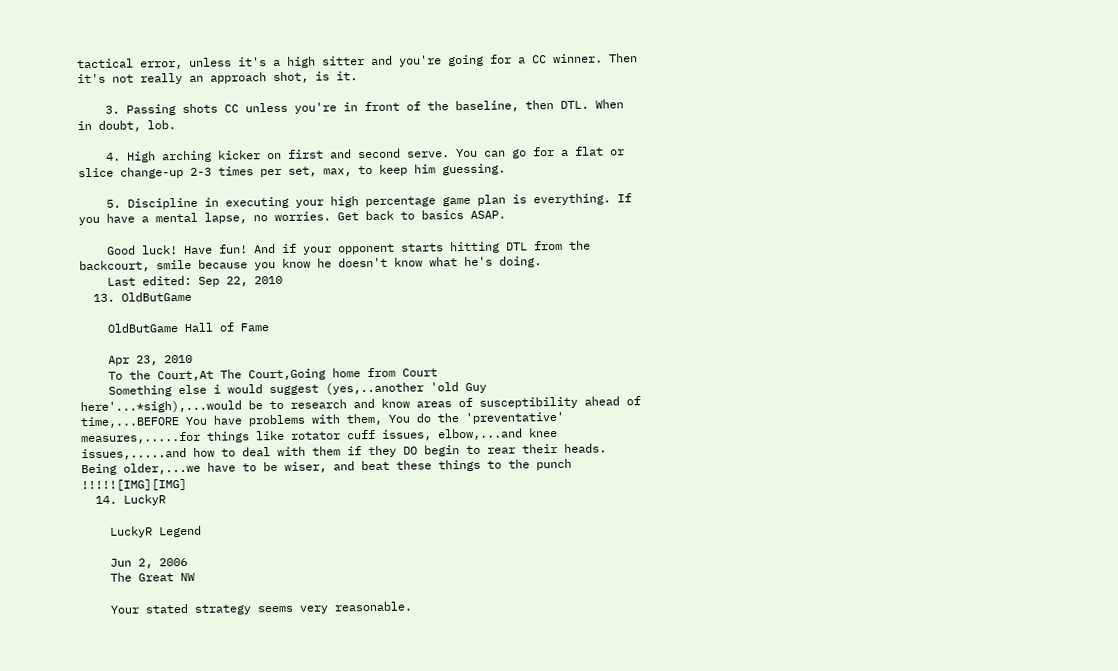tactical error, unless it's a high sitter and you're going for a CC winner. Then it's not really an approach shot, is it.

    3. Passing shots CC unless you're in front of the baseline, then DTL. When in doubt, lob.

    4. High arching kicker on first and second serve. You can go for a flat or slice change-up 2-3 times per set, max, to keep him guessing.

    5. Discipline in executing your high percentage game plan is everything. If you have a mental lapse, no worries. Get back to basics ASAP.

    Good luck! Have fun! And if your opponent starts hitting DTL from the backcourt, smile because you know he doesn't know what he's doing.
    Last edited: Sep 22, 2010
  13. OldButGame

    OldButGame Hall of Fame

    Apr 23, 2010
    To the Court,At The Court,Going home from Court
    Something else i would suggest (yes,..another 'old Guy here'...*sigh),...would be to research and know areas of susceptibility ahead of time,...BEFORE You have problems with them, You do the 'preventative' measures,.....for things like rotator cuff issues, elbow,...and knee issues,.....and how to deal with them if they DO begin to rear their heads. Being older,...we have to be wiser, and beat these things to the punch !!!!![IMG][IMG]
  14. LuckyR

    LuckyR Legend

    Jun 2, 2006
    The Great NW

    Your stated strategy seems very reasonable.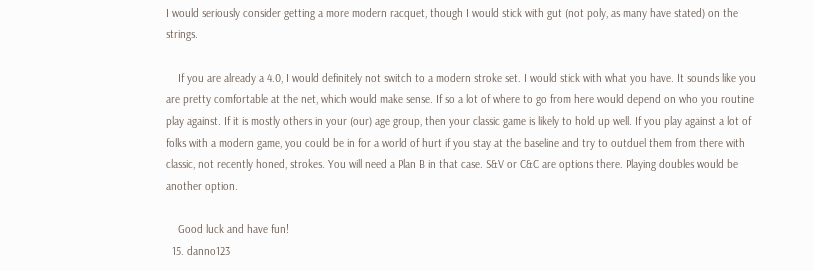I would seriously consider getting a more modern racquet, though I would stick with gut (not poly, as many have stated) on the strings.

    If you are already a 4.0, I would definitely not switch to a modern stroke set. I would stick with what you have. It sounds like you are pretty comfortable at the net, which would make sense. If so a lot of where to go from here would depend on who you routine play against. If it is mostly others in your (our) age group, then your classic game is likely to hold up well. If you play against a lot of folks with a modern game, you could be in for a world of hurt if you stay at the baseline and try to outduel them from there with classic, not recently honed, strokes. You will need a Plan B in that case. S&V or C&C are options there. Playing doubles would be another option.

    Good luck and have fun!
  15. danno123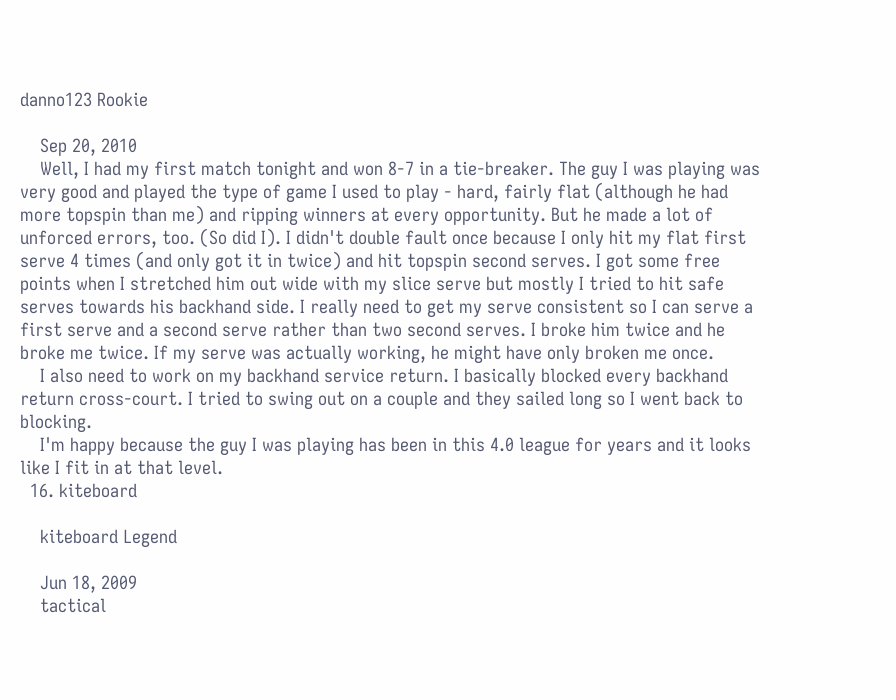danno123 Rookie

    Sep 20, 2010
    Well, I had my first match tonight and won 8-7 in a tie-breaker. The guy I was playing was very good and played the type of game I used to play - hard, fairly flat (although he had more topspin than me) and ripping winners at every opportunity. But he made a lot of unforced errors, too. (So did I). I didn't double fault once because I only hit my flat first serve 4 times (and only got it in twice) and hit topspin second serves. I got some free points when I stretched him out wide with my slice serve but mostly I tried to hit safe serves towards his backhand side. I really need to get my serve consistent so I can serve a first serve and a second serve rather than two second serves. I broke him twice and he broke me twice. If my serve was actually working, he might have only broken me once.
    I also need to work on my backhand service return. I basically blocked every backhand return cross-court. I tried to swing out on a couple and they sailed long so I went back to blocking.
    I'm happy because the guy I was playing has been in this 4.0 league for years and it looks like I fit in at that level.
  16. kiteboard

    kiteboard Legend

    Jun 18, 2009
    tactical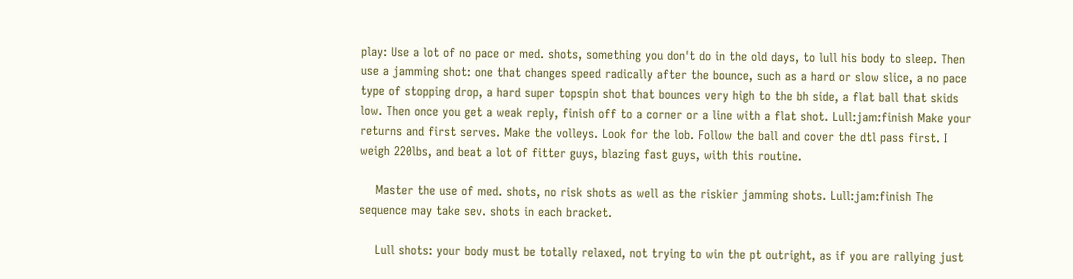play: Use a lot of no pace or med. shots, something you don't do in the old days, to lull his body to sleep. Then use a jamming shot: one that changes speed radically after the bounce, such as a hard or slow slice, a no pace type of stopping drop, a hard super topspin shot that bounces very high to the bh side, a flat ball that skids low. Then once you get a weak reply, finish off to a corner or a line with a flat shot. Lull:jam:finish Make your returns and first serves. Make the volleys. Look for the lob. Follow the ball and cover the dtl pass first. I weigh 220lbs, and beat a lot of fitter guys, blazing fast guys, with this routine.

    Master the use of med. shots, no risk shots as well as the riskier jamming shots. Lull:jam:finish The sequence may take sev. shots in each bracket.

    Lull shots: your body must be totally relaxed, not trying to win the pt outright, as if you are rallying just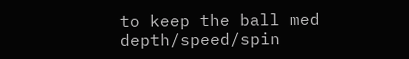to keep the ball med depth/speed/spin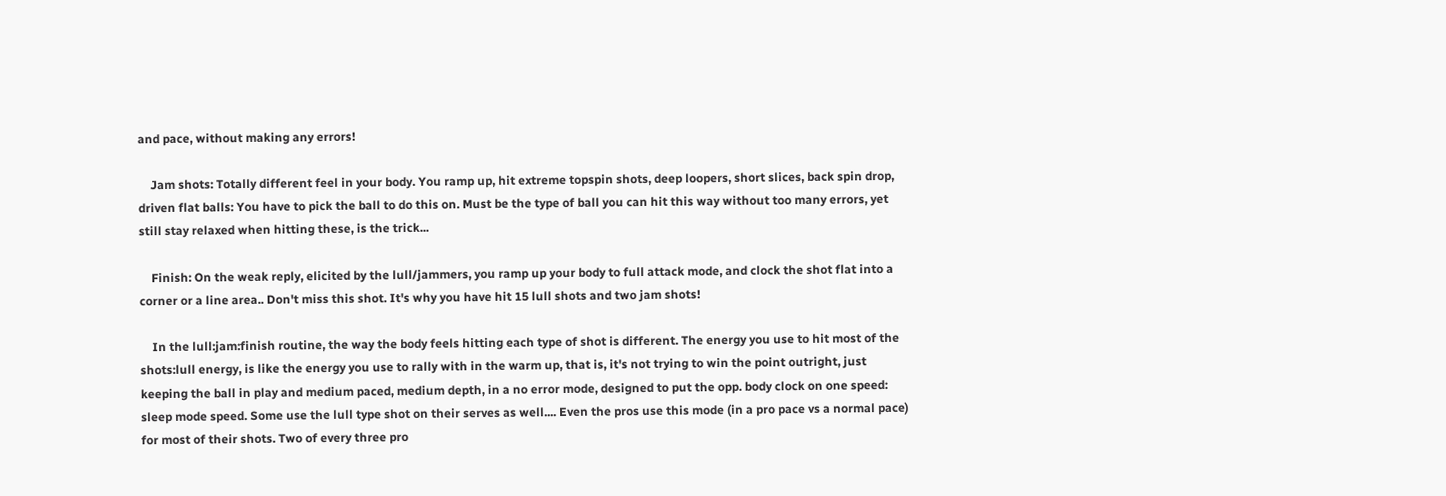and pace, without making any errors!

    Jam shots: Totally different feel in your body. You ramp up, hit extreme topspin shots, deep loopers, short slices, back spin drop, driven flat balls: You have to pick the ball to do this on. Must be the type of ball you can hit this way without too many errors, yet still stay relaxed when hitting these, is the trick...

    Finish: On the weak reply, elicited by the lull/jammers, you ramp up your body to full attack mode, and clock the shot flat into a corner or a line area.. Don't miss this shot. It's why you have hit 15 lull shots and two jam shots!

    In the lull:jam:finish routine, the way the body feels hitting each type of shot is different. The energy you use to hit most of the shots:lull energy, is like the energy you use to rally with in the warm up, that is, it's not trying to win the point outright, just keeping the ball in play and medium paced, medium depth, in a no error mode, designed to put the opp. body clock on one speed: sleep mode speed. Some use the lull type shot on their serves as well.... Even the pros use this mode (in a pro pace vs a normal pace) for most of their shots. Two of every three pro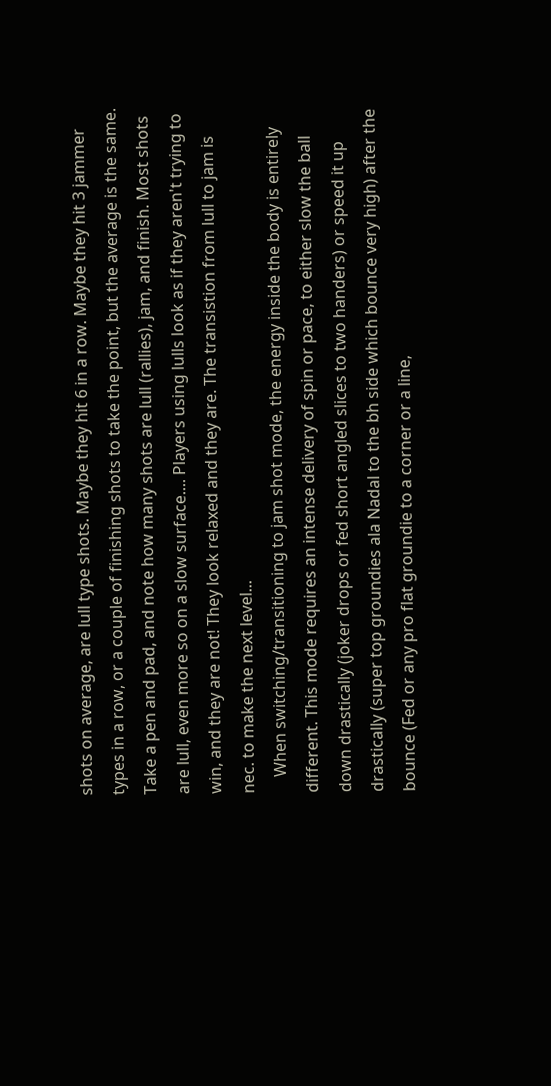shots on average, are lull type shots. Maybe they hit 6 in a row. Maybe they hit 3 jammer types in a row, or a couple of finishing shots to take the point, but the average is the same. Take a pen and pad, and note how many shots are lull (rallies), jam, and finish. Most shots are lull, even more so on a slow surface.... Players using lulls look as if they aren't trying to win, and they are not! They look relaxed and they are. The transistion from lull to jam is nec. to make the next level...
    When switching/transitioning to jam shot mode, the energy inside the body is entirely different. This mode requires an intense delivery of spin or pace, to either slow the ball down drastically (joker drops or fed short angled slices to two handers) or speed it up drastically (super top groundies ala Nadal to the bh side which bounce very high) after the bounce (Fed or any pro flat groundie to a corner or a line,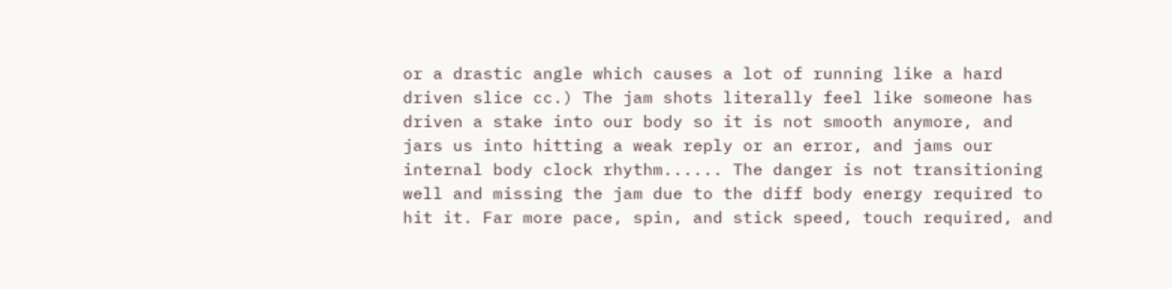or a drastic angle which causes a lot of running like a hard driven slice cc.) The jam shots literally feel like someone has driven a stake into our body so it is not smooth anymore, and jars us into hitting a weak reply or an error, and jams our internal body clock rhythm...... The danger is not transitioning well and missing the jam due to the diff body energy required to hit it. Far more pace, spin, and stick speed, touch required, and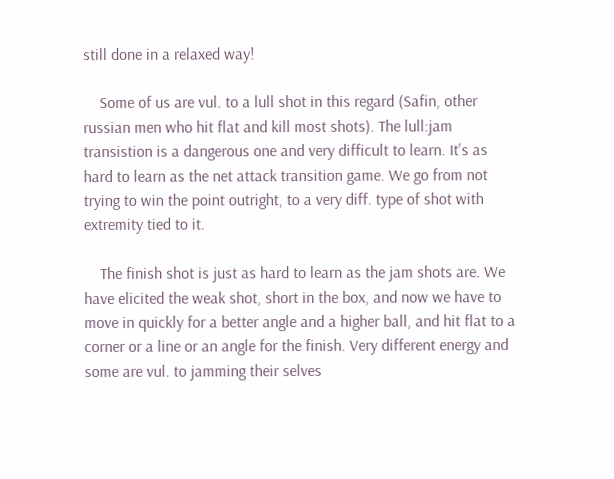still done in a relaxed way!

    Some of us are vul. to a lull shot in this regard (Safin, other russian men who hit flat and kill most shots). The lull:jam transistion is a dangerous one and very difficult to learn. It's as hard to learn as the net attack transition game. We go from not trying to win the point outright, to a very diff. type of shot with extremity tied to it.

    The finish shot is just as hard to learn as the jam shots are. We have elicited the weak shot, short in the box, and now we have to move in quickly for a better angle and a higher ball, and hit flat to a corner or a line or an angle for the finish. Very different energy and some are vul. to jamming their selves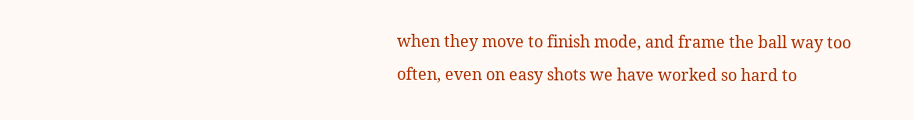when they move to finish mode, and frame the ball way too often, even on easy shots we have worked so hard to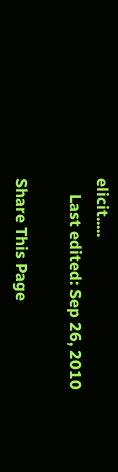elicit.....
    Last edited: Sep 26, 2010

Share This Page